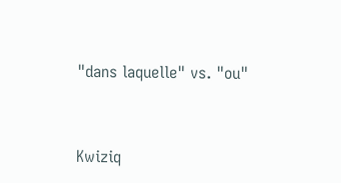"dans laquelle" vs. "ou"


Kwiziq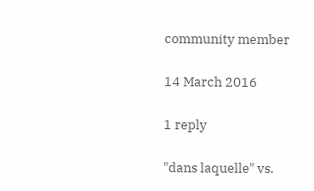community member

14 March 2016

1 reply

"dans laquelle" vs.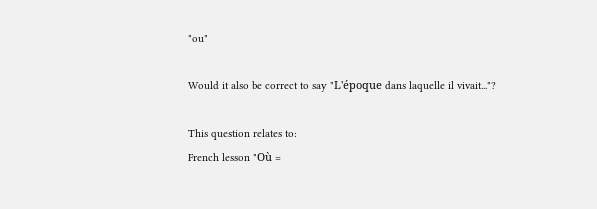"ou"

Would it also be correct to say "L'époque dans laquelle il vivait..."?

This question relates to:
French lesson "Où =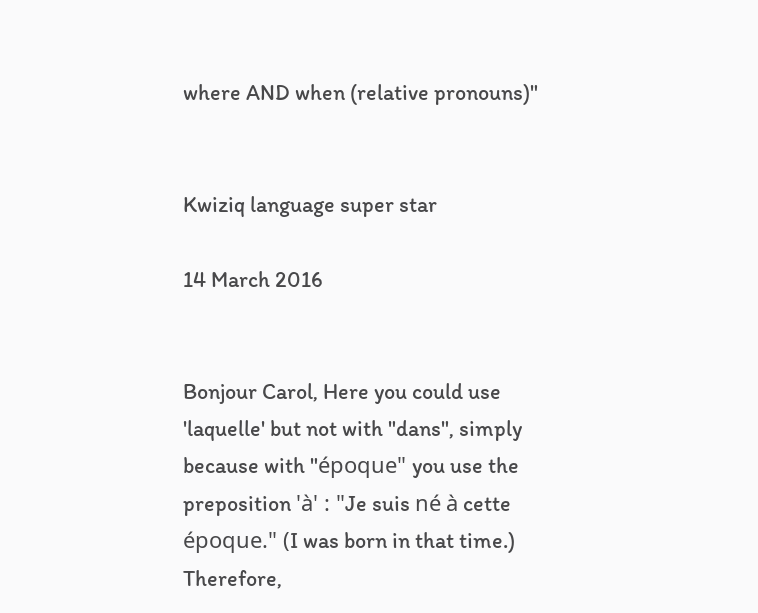where AND when (relative pronouns)"


Kwiziq language super star

14 March 2016


Bonjour Carol, Here you could use 'laquelle' but not with "dans", simply because with "époque" you use the preposition 'à' : "Je suis né à cette époque." (I was born in that time.) Therefore,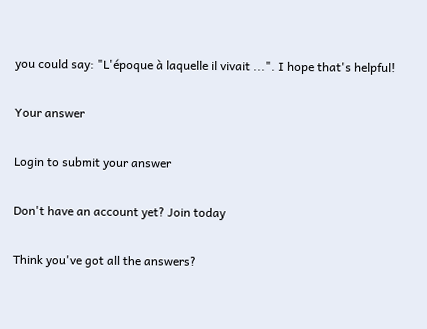you could say: "L'époque à laquelle il vivait ...". I hope that's helpful!

Your answer

Login to submit your answer

Don't have an account yet? Join today

Think you've got all the answers?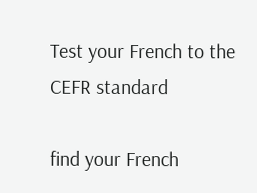Test your French to the CEFR standard

find your French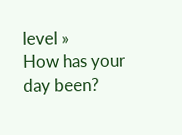level »
How has your day been?